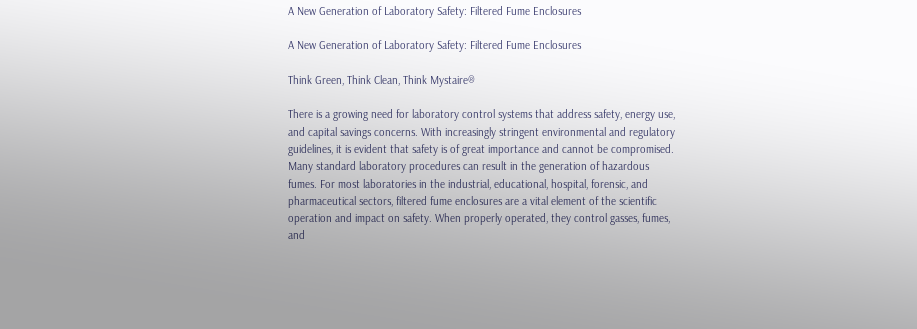A New Generation of Laboratory Safety: Filtered Fume Enclosures

A New Generation of Laboratory Safety: Filtered Fume Enclosures

Think Green, Think Clean, Think Mystaire®

There is a growing need for laboratory control systems that address safety, energy use, and capital savings concerns. With increasingly stringent environmental and regulatory guidelines, it is evident that safety is of great importance and cannot be compromised. Many standard laboratory procedures can result in the generation of hazardous fumes. For most laboratories in the industrial, educational, hospital, forensic, and pharmaceutical sectors, filtered fume enclosures are a vital element of the scientific operation and impact on safety. When properly operated, they control gasses, fumes, and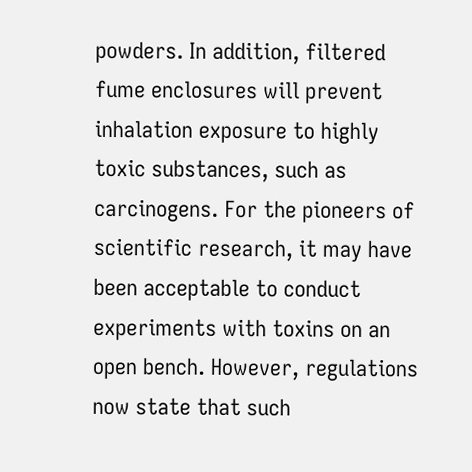powders. In addition, filtered fume enclosures will prevent inhalation exposure to highly toxic substances, such as carcinogens. For the pioneers of scientific research, it may have been acceptable to conduct experiments with toxins on an open bench. However, regulations now state that such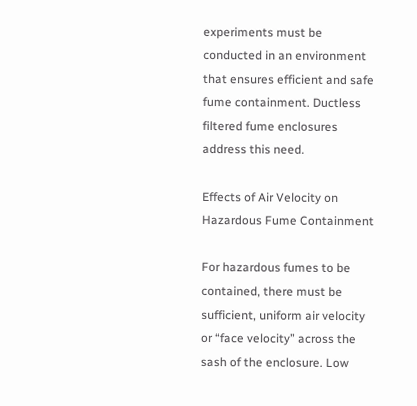experiments must be conducted in an environment that ensures efficient and safe fume containment. Ductless filtered fume enclosures address this need.

Effects of Air Velocity on Hazardous Fume Containment

For hazardous fumes to be contained, there must be sufficient, uniform air velocity or “face velocity” across the sash of the enclosure. Low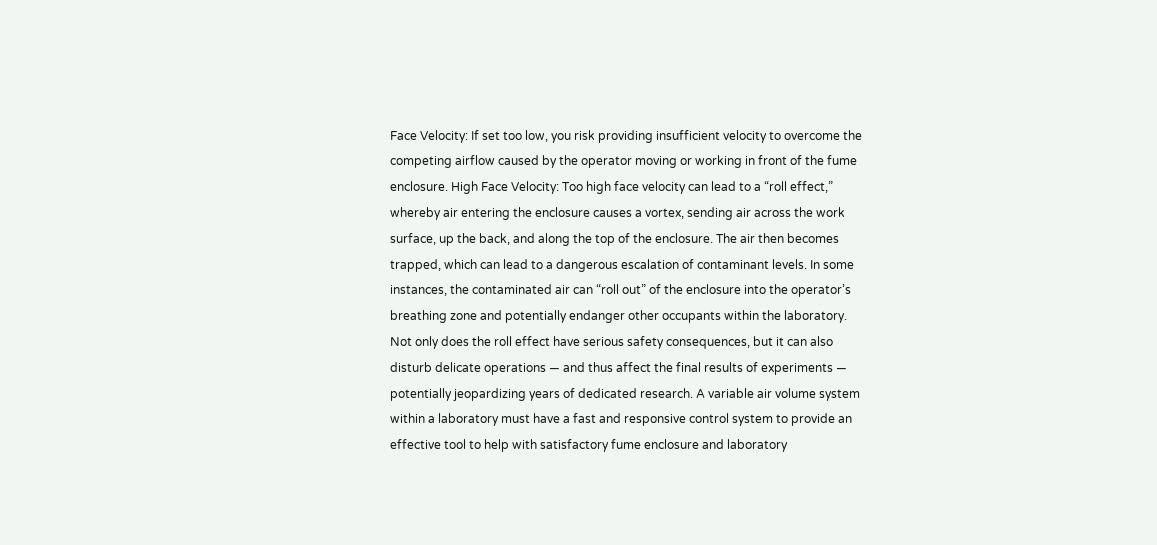Face Velocity: If set too low, you risk providing insufficient velocity to overcome the competing airflow caused by the operator moving or working in front of the fume enclosure. High Face Velocity: Too high face velocity can lead to a “roll effect,” whereby air entering the enclosure causes a vortex, sending air across the work surface, up the back, and along the top of the enclosure. The air then becomes trapped, which can lead to a dangerous escalation of contaminant levels. In some instances, the contaminated air can “roll out” of the enclosure into the operator’s breathing zone and potentially endanger other occupants within the laboratory. Not only does the roll effect have serious safety consequences, but it can also disturb delicate operations — and thus affect the final results of experiments — potentially jeopardizing years of dedicated research. A variable air volume system within a laboratory must have a fast and responsive control system to provide an effective tool to help with satisfactory fume enclosure and laboratory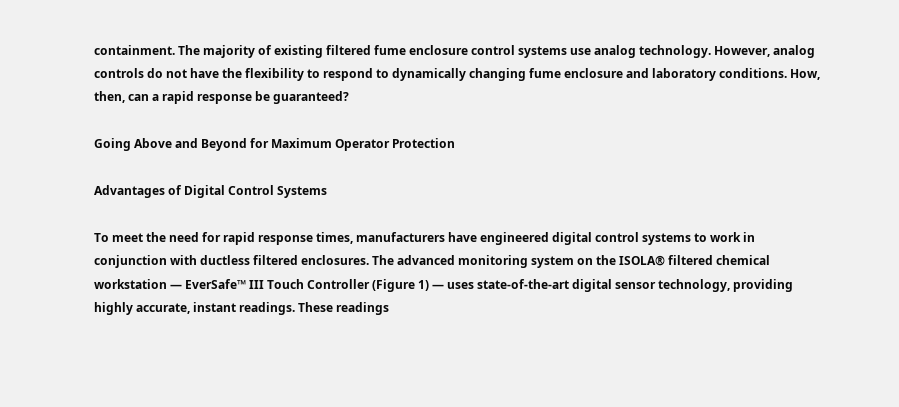containment. The majority of existing filtered fume enclosure control systems use analog technology. However, analog controls do not have the flexibility to respond to dynamically changing fume enclosure and laboratory conditions. How, then, can a rapid response be guaranteed?

Going Above and Beyond for Maximum Operator Protection

Advantages of Digital Control Systems

To meet the need for rapid response times, manufacturers have engineered digital control systems to work in conjunction with ductless filtered enclosures. The advanced monitoring system on the ISOLA® filtered chemical workstation — EverSafe™ III Touch Controller (Figure 1) — uses state-of-the-art digital sensor technology, providing highly accurate, instant readings. These readings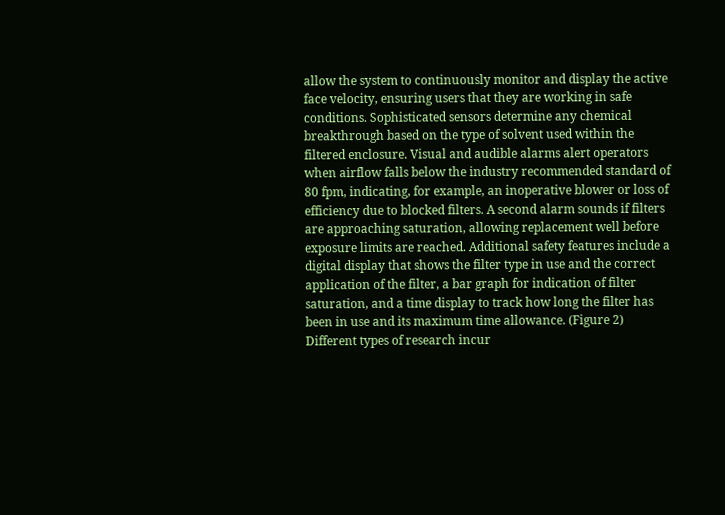allow the system to continuously monitor and display the active face velocity, ensuring users that they are working in safe conditions. Sophisticated sensors determine any chemical breakthrough based on the type of solvent used within the filtered enclosure. Visual and audible alarms alert operators when airflow falls below the industry recommended standard of 80 fpm, indicating, for example, an inoperative blower or loss of efficiency due to blocked filters. A second alarm sounds if filters are approaching saturation, allowing replacement well before exposure limits are reached. Additional safety features include a digital display that shows the filter type in use and the correct application of the filter, a bar graph for indication of filter saturation, and a time display to track how long the filter has been in use and its maximum time allowance. (Figure 2) Different types of research incur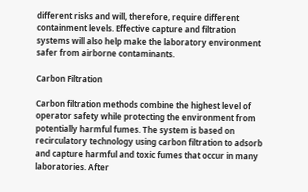different risks and will, therefore, require different containment levels. Effective capture and filtration systems will also help make the laboratory environment safer from airborne contaminants.

Carbon Filtration

Carbon filtration methods combine the highest level of operator safety while protecting the environment from potentially harmful fumes. The system is based on recirculatory technology using carbon filtration to adsorb and capture harmful and toxic fumes that occur in many laboratories. After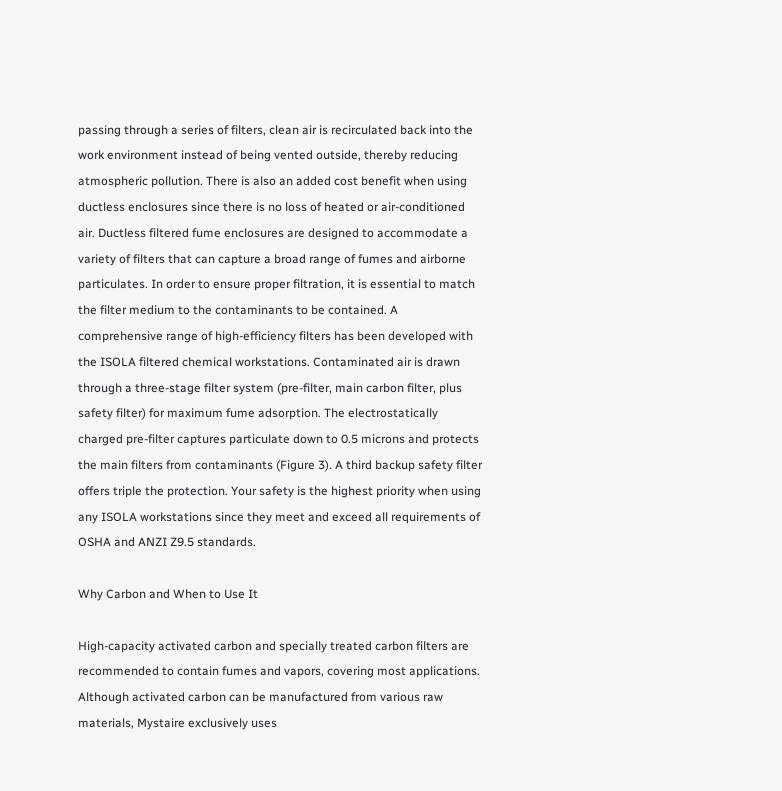passing through a series of filters, clean air is recirculated back into the work environment instead of being vented outside, thereby reducing atmospheric pollution. There is also an added cost benefit when using ductless enclosures since there is no loss of heated or air-conditioned air. Ductless filtered fume enclosures are designed to accommodate a variety of filters that can capture a broad range of fumes and airborne particulates. In order to ensure proper filtration, it is essential to match the filter medium to the contaminants to be contained. A comprehensive range of high-efficiency filters has been developed with the ISOLA filtered chemical workstations. Contaminated air is drawn through a three-stage filter system (pre-filter, main carbon filter, plus safety filter) for maximum fume adsorption. The electrostatically charged pre-filter captures particulate down to 0.5 microns and protects the main filters from contaminants (Figure 3). A third backup safety filter offers triple the protection. Your safety is the highest priority when using any ISOLA workstations since they meet and exceed all requirements of OSHA and ANZI Z9.5 standards.

Why Carbon and When to Use It

High-capacity activated carbon and specially treated carbon filters are recommended to contain fumes and vapors, covering most applications. Although activated carbon can be manufactured from various raw materials, Mystaire exclusively uses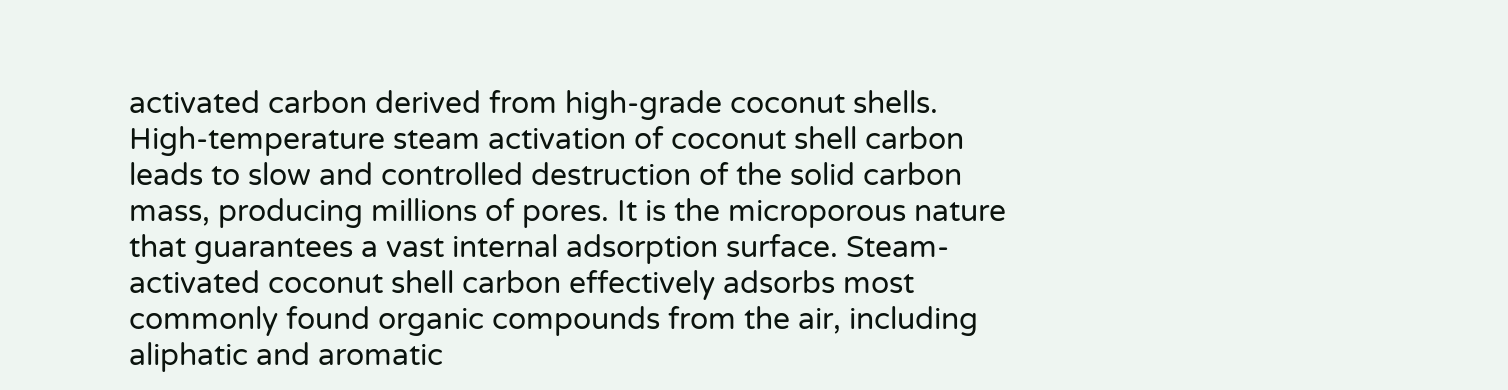activated carbon derived from high-grade coconut shells. High-temperature steam activation of coconut shell carbon leads to slow and controlled destruction of the solid carbon mass, producing millions of pores. It is the microporous nature that guarantees a vast internal adsorption surface. Steam-activated coconut shell carbon effectively adsorbs most commonly found organic compounds from the air, including aliphatic and aromatic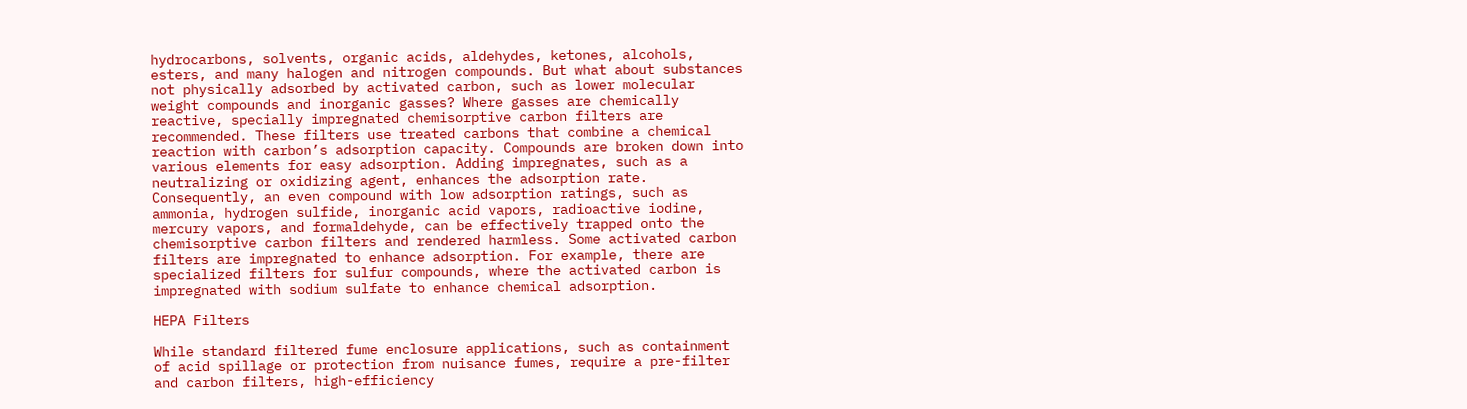hydrocarbons, solvents, organic acids, aldehydes, ketones, alcohols, esters, and many halogen and nitrogen compounds. But what about substances not physically adsorbed by activated carbon, such as lower molecular weight compounds and inorganic gasses? Where gasses are chemically reactive, specially impregnated chemisorptive carbon filters are recommended. These filters use treated carbons that combine a chemical reaction with carbon’s adsorption capacity. Compounds are broken down into various elements for easy adsorption. Adding impregnates, such as a neutralizing or oxidizing agent, enhances the adsorption rate. Consequently, an even compound with low adsorption ratings, such as ammonia, hydrogen sulfide, inorganic acid vapors, radioactive iodine, mercury vapors, and formaldehyde, can be effectively trapped onto the chemisorptive carbon filters and rendered harmless. Some activated carbon filters are impregnated to enhance adsorption. For example, there are specialized filters for sulfur compounds, where the activated carbon is impregnated with sodium sulfate to enhance chemical adsorption.

HEPA Filters

While standard filtered fume enclosure applications, such as containment of acid spillage or protection from nuisance fumes, require a pre-filter and carbon filters, high-efficiency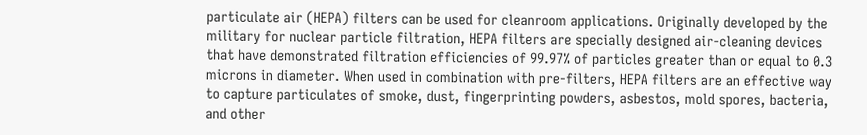particulate air (HEPA) filters can be used for cleanroom applications. Originally developed by the military for nuclear particle filtration, HEPA filters are specially designed air-cleaning devices that have demonstrated filtration efficiencies of 99.97% of particles greater than or equal to 0.3 microns in diameter. When used in combination with pre-filters, HEPA filters are an effective way to capture particulates of smoke, dust, fingerprinting powders, asbestos, mold spores, bacteria, and other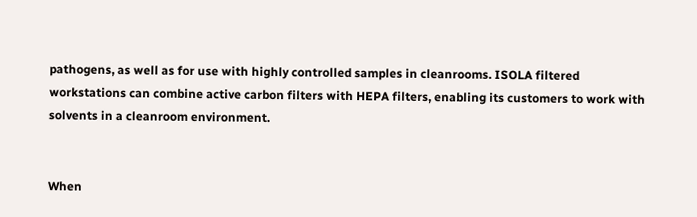pathogens, as well as for use with highly controlled samples in cleanrooms. ISOLA filtered workstations can combine active carbon filters with HEPA filters, enabling its customers to work with solvents in a cleanroom environment.


When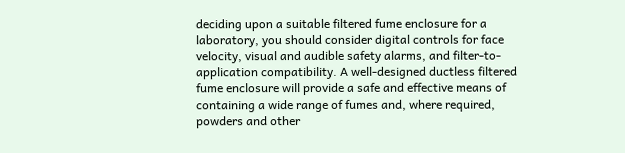deciding upon a suitable filtered fume enclosure for a laboratory, you should consider digital controls for face velocity, visual and audible safety alarms, and filter-to-application compatibility. A well-designed ductless filtered fume enclosure will provide a safe and effective means of containing a wide range of fumes and, where required, powders and other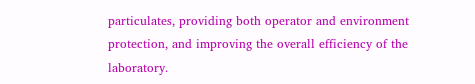particulates, providing both operator and environment protection, and improving the overall efficiency of the laboratory.